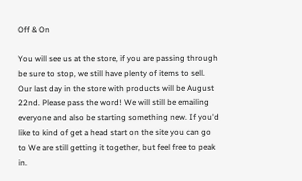Off & On

You will see us at the store, if you are passing through be sure to stop, we still have plenty of items to sell. Our last day in the store with products will be August 22nd. Please pass the word! We will still be emailing everyone and also be starting something new. If you'd like to kind of get a head start on the site you can go to We are still getting it together, but feel free to peak in.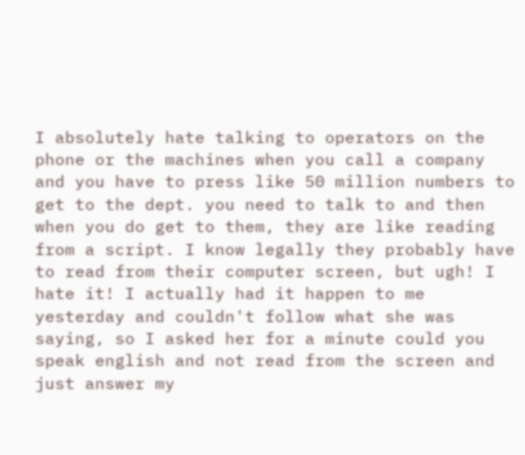I absolutely hate talking to operators on the phone or the machines when you call a company and you have to press like 50 million numbers to get to the dept. you need to talk to and then when you do get to them, they are like reading from a script. I know legally they probably have to read from their computer screen, but ugh! I hate it! I actually had it happen to me yesterday and couldn't follow what she was saying, so I asked her for a minute could you speak english and not read from the screen and just answer my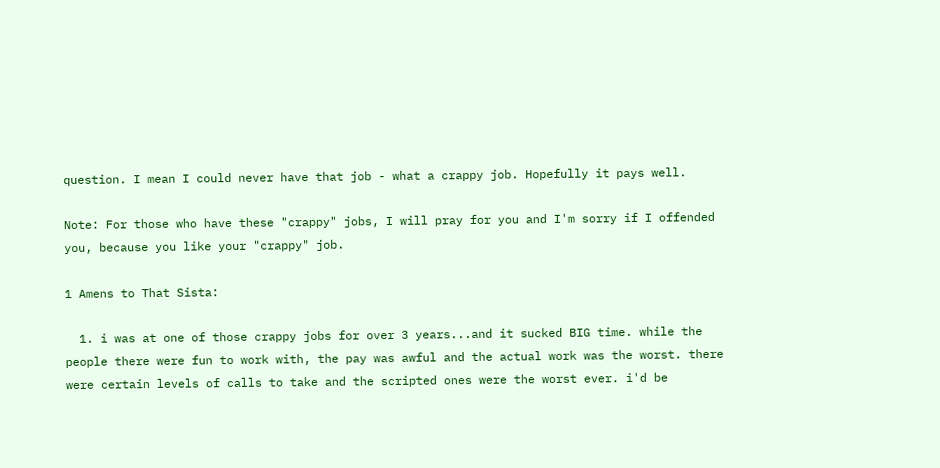question. I mean I could never have that job - what a crappy job. Hopefully it pays well.

Note: For those who have these "crappy" jobs, I will pray for you and I'm sorry if I offended you, because you like your "crappy" job.

1 Amens to That Sista:

  1. i was at one of those crappy jobs for over 3 years...and it sucked BIG time. while the people there were fun to work with, the pay was awful and the actual work was the worst. there were certain levels of calls to take and the scripted ones were the worst ever. i'd be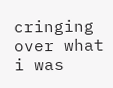cringing over what i was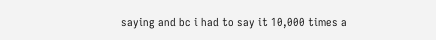saying and bc i had to say it 10,000 times a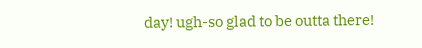day! ugh-so glad to be outta there!